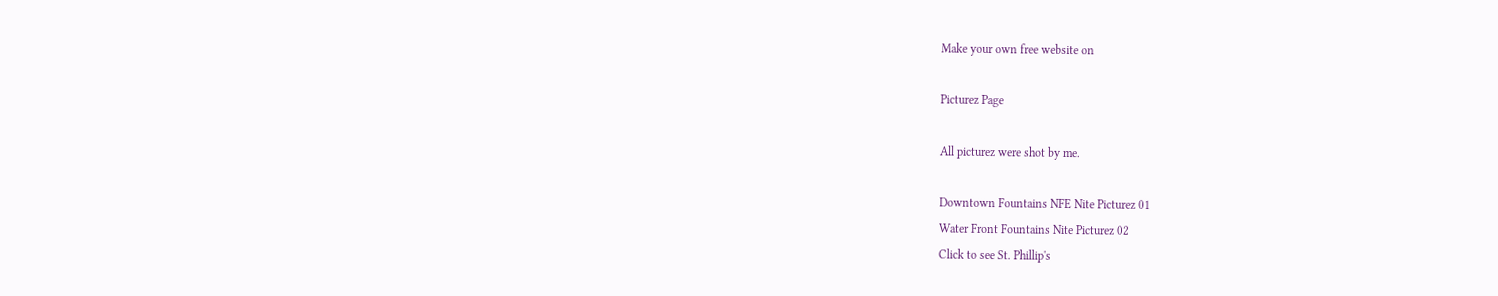Make your own free website on

Picturez Page

All picturez were shot by me.

Downtown Fountains NFE Nite Picturez 01
Water Front Fountains Nite Picturez 02
Click to see St. Phillip's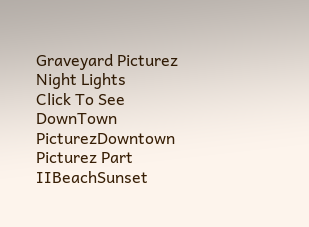Graveyard Picturez Night Lights
Click To See DownTown PicturezDowntown Picturez Part IIBeachSunset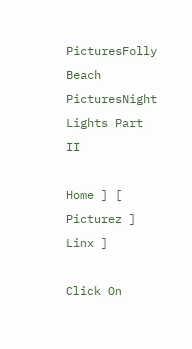PicturesFolly Beach PicturesNight Lights Part II

Home ] [ Picturez ] Linx ]

Click On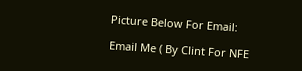Picture Below For Email:

Email Me ( By Clint For NFE